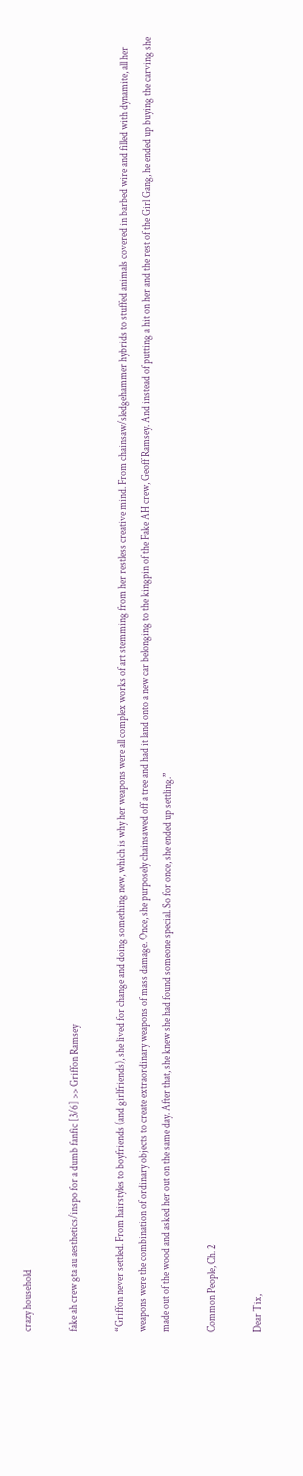crazy household

fake ah crew gta au aesthetics/inspo for a dumb fanfic [3/6] >> Griffon Ramsey

“Griffon never settled. From hairstyles to boyfriends (and girlfriends), she lived for change and doing something new, which is why her weapons were all complex works of art stemming from her restless creative mind. From chainsaw/sledgehammer hybrids to stuffed animals covered in barbed wire and filled with dynamite, all her weapons were the combination of ordinary objects to create extraordinary weapons of mass damage. Once, she purposely chainsawed off a tree and had it land onto a new car belonging to the kingpin of the Fake AH crew, Geoff Ramsey. And instead of putting a hit on her and the rest of the Girl Gang, he ended up buying the carving she made out of the wood and asked her out on the same day. After that, she knew she had found someone special. So for once, she ended up settling.”

Common People, Ch. 2

Dear Tix,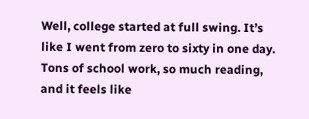Well, college started at full swing. It’s like I went from zero to sixty in one day. Tons of school work, so much reading, and it feels like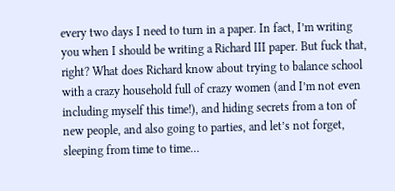every two days I need to turn in a paper. In fact, I’m writing you when I should be writing a Richard III paper. But fuck that, right? What does Richard know about trying to balance school with a crazy household full of crazy women (and I’m not even including myself this time!), and hiding secrets from a ton of new people, and also going to parties, and let’s not forget, sleeping from time to time…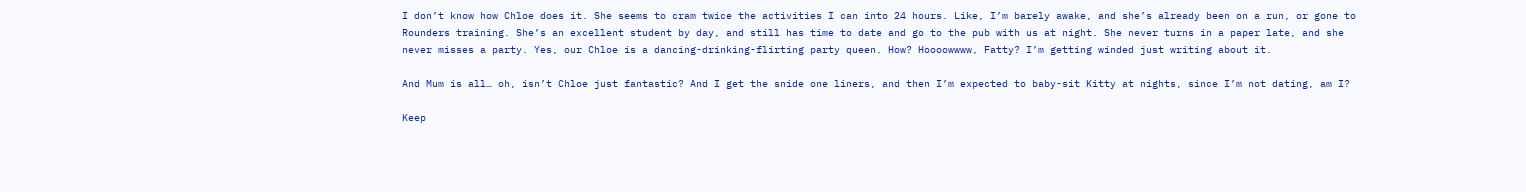I don’t know how Chloe does it. She seems to cram twice the activities I can into 24 hours. Like, I’m barely awake, and she’s already been on a run, or gone to Rounders training. She’s an excellent student by day, and still has time to date and go to the pub with us at night. She never turns in a paper late, and she never misses a party. Yes, our Chloe is a dancing-drinking-flirting party queen. How? Hoooowwww, Fatty? I’m getting winded just writing about it.

And Mum is all… oh, isn’t Chloe just fantastic? And I get the snide one liners, and then I’m expected to baby-sit Kitty at nights, since I’m not dating, am I?

Keep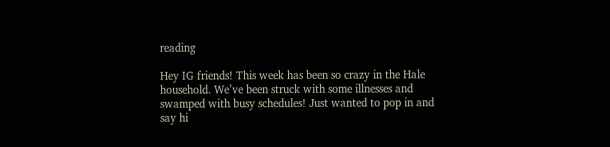reading

Hey IG friends! This week has been so crazy in the Hale household. We’ve been struck with some illnesses and swamped with busy schedules! Just wanted to pop in and say hi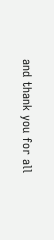and thank you for all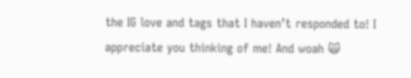the IG love and tags that I haven’t responded to! I appreciate you thinking of me! And woah 🙀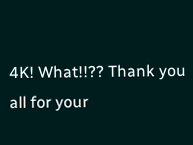4K! What!!?? Thank you all for your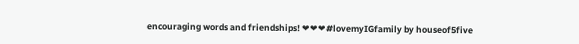encouraging words and friendships! ❤❤❤#lovemyIGfamily by houseof5five